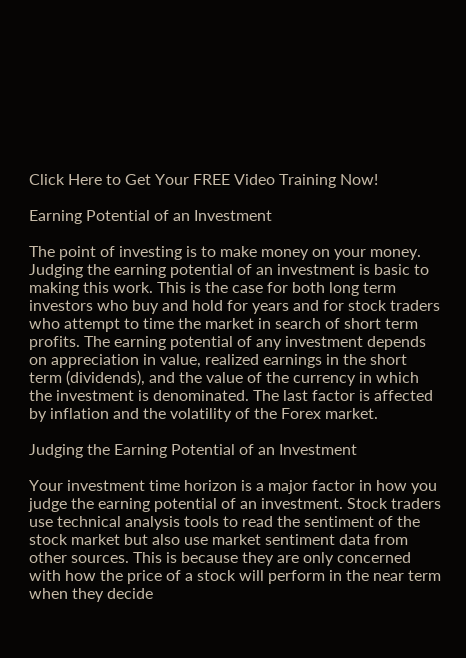Click Here to Get Your FREE Video Training Now!

Earning Potential of an Investment

The point of investing is to make money on your money. Judging the earning potential of an investment is basic to making this work. This is the case for both long term investors who buy and hold for years and for stock traders who attempt to time the market in search of short term profits. The earning potential of any investment depends on appreciation in value, realized earnings in the short term (dividends), and the value of the currency in which the investment is denominated. The last factor is affected by inflation and the volatility of the Forex market.

Judging the Earning Potential of an Investment

Your investment time horizon is a major factor in how you judge the earning potential of an investment. Stock traders use technical analysis tools to read the sentiment of the stock market but also use market sentiment data from other sources. This is because they are only concerned with how the price of a stock will perform in the near term when they decide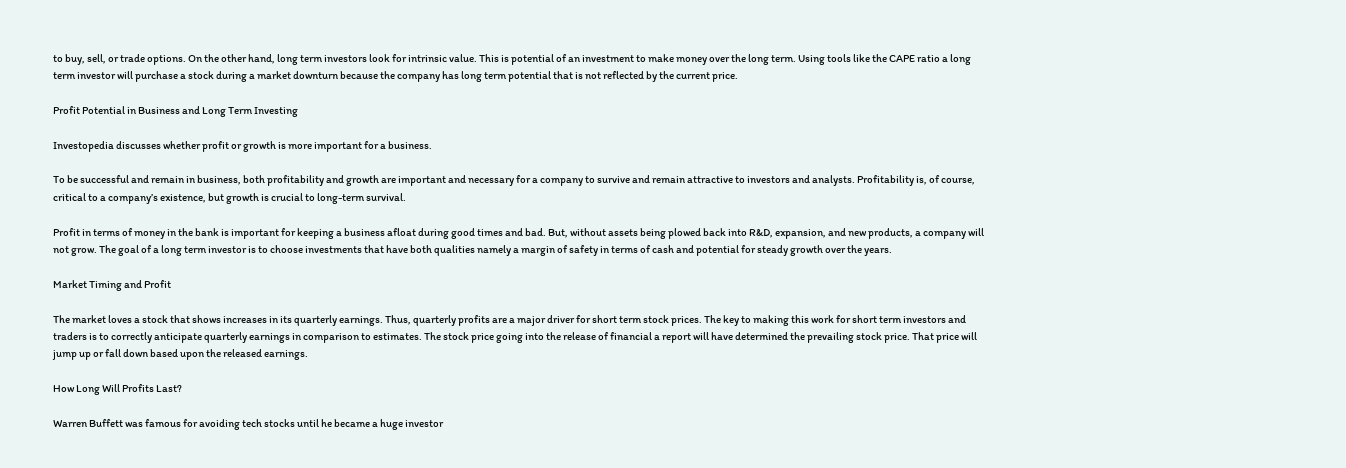to buy, sell, or trade options. On the other hand, long term investors look for intrinsic value. This is potential of an investment to make money over the long term. Using tools like the CAPE ratio a long term investor will purchase a stock during a market downturn because the company has long term potential that is not reflected by the current price.

Profit Potential in Business and Long Term Investing

Investopedia discusses whether profit or growth is more important for a business.

To be successful and remain in business, both profitability and growth are important and necessary for a company to survive and remain attractive to investors and analysts. Profitability is, of course, critical to a company’s existence, but growth is crucial to long-term survival.

Profit in terms of money in the bank is important for keeping a business afloat during good times and bad. But, without assets being plowed back into R&D, expansion, and new products, a company will not grow. The goal of a long term investor is to choose investments that have both qualities namely a margin of safety in terms of cash and potential for steady growth over the years.

Market Timing and Profit

The market loves a stock that shows increases in its quarterly earnings. Thus, quarterly profits are a major driver for short term stock prices. The key to making this work for short term investors and traders is to correctly anticipate quarterly earnings in comparison to estimates. The stock price going into the release of financial a report will have determined the prevailing stock price. That price will jump up or fall down based upon the released earnings.

How Long Will Profits Last?

Warren Buffett was famous for avoiding tech stocks until he became a huge investor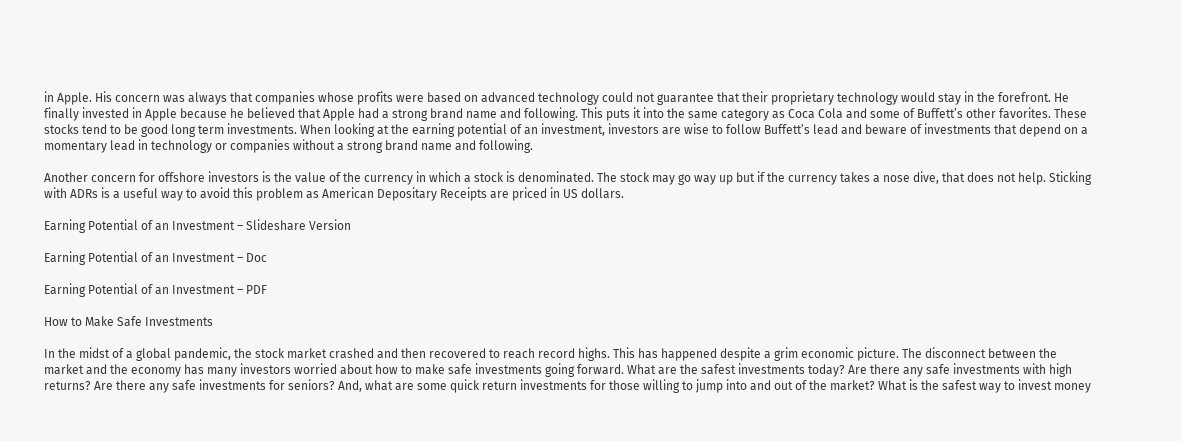in Apple. His concern was always that companies whose profits were based on advanced technology could not guarantee that their proprietary technology would stay in the forefront. He finally invested in Apple because he believed that Apple had a strong brand name and following. This puts it into the same category as Coca Cola and some of Buffett’s other favorites. These stocks tend to be good long term investments. When looking at the earning potential of an investment, investors are wise to follow Buffett’s lead and beware of investments that depend on a momentary lead in technology or companies without a strong brand name and following.

Another concern for offshore investors is the value of the currency in which a stock is denominated. The stock may go way up but if the currency takes a nose dive, that does not help. Sticking with ADRs is a useful way to avoid this problem as American Depositary Receipts are priced in US dollars.

Earning Potential of an Investment – Slideshare Version

Earning Potential of an Investment – Doc

Earning Potential of an Investment – PDF

How to Make Safe Investments

In the midst of a global pandemic, the stock market crashed and then recovered to reach record highs. This has happened despite a grim economic picture. The disconnect between the market and the economy has many investors worried about how to make safe investments going forward. What are the safest investments today? Are there any safe investments with high returns? Are there any safe investments for seniors? And, what are some quick return investments for those willing to jump into and out of the market? What is the safest way to invest money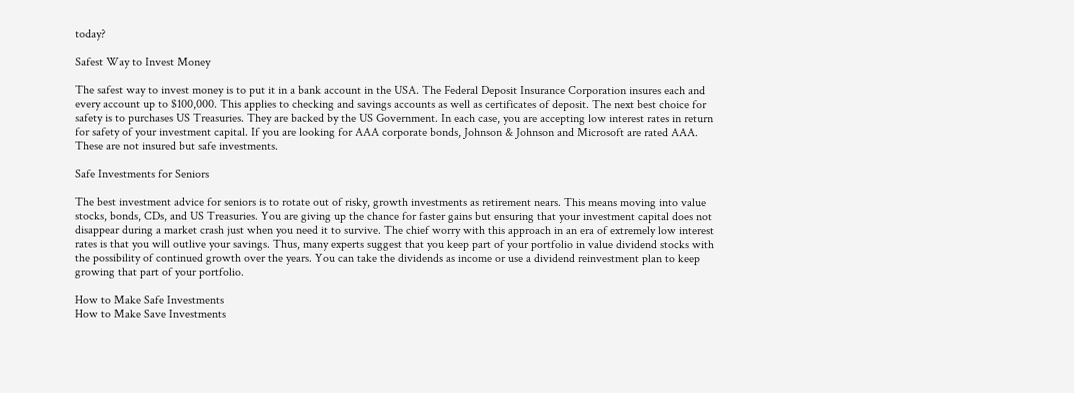today?

Safest Way to Invest Money

The safest way to invest money is to put it in a bank account in the USA. The Federal Deposit Insurance Corporation insures each and every account up to $100,000. This applies to checking and savings accounts as well as certificates of deposit. The next best choice for safety is to purchases US Treasuries. They are backed by the US Government. In each case, you are accepting low interest rates in return for safety of your investment capital. If you are looking for AAA corporate bonds, Johnson & Johnson and Microsoft are rated AAA. These are not insured but safe investments.

Safe Investments for Seniors

The best investment advice for seniors is to rotate out of risky, growth investments as retirement nears. This means moving into value stocks, bonds, CDs, and US Treasuries. You are giving up the chance for faster gains but ensuring that your investment capital does not disappear during a market crash just when you need it to survive. The chief worry with this approach in an era of extremely low interest rates is that you will outlive your savings. Thus, many experts suggest that you keep part of your portfolio in value dividend stocks with the possibility of continued growth over the years. You can take the dividends as income or use a dividend reinvestment plan to keep growing that part of your portfolio.

How to Make Safe Investments
How to Make Save Investments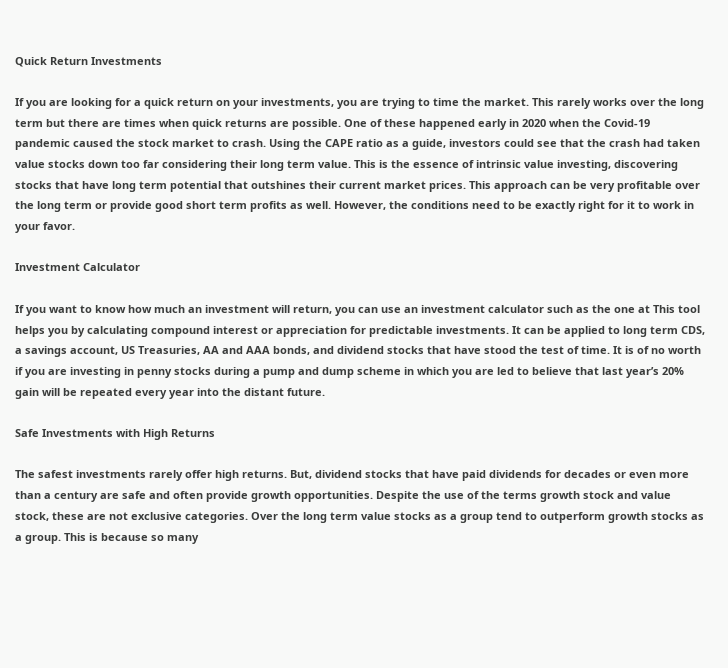Quick Return Investments

If you are looking for a quick return on your investments, you are trying to time the market. This rarely works over the long term but there are times when quick returns are possible. One of these happened early in 2020 when the Covid-19 pandemic caused the stock market to crash. Using the CAPE ratio as a guide, investors could see that the crash had taken value stocks down too far considering their long term value. This is the essence of intrinsic value investing, discovering stocks that have long term potential that outshines their current market prices. This approach can be very profitable over the long term or provide good short term profits as well. However, the conditions need to be exactly right for it to work in your favor.

Investment Calculator

If you want to know how much an investment will return, you can use an investment calculator such as the one at This tool helps you by calculating compound interest or appreciation for predictable investments. It can be applied to long term CDS, a savings account, US Treasuries, AA and AAA bonds, and dividend stocks that have stood the test of time. It is of no worth if you are investing in penny stocks during a pump and dump scheme in which you are led to believe that last year’s 20% gain will be repeated every year into the distant future.

Safe Investments with High Returns

The safest investments rarely offer high returns. But, dividend stocks that have paid dividends for decades or even more than a century are safe and often provide growth opportunities. Despite the use of the terms growth stock and value stock, these are not exclusive categories. Over the long term value stocks as a group tend to outperform growth stocks as a group. This is because so many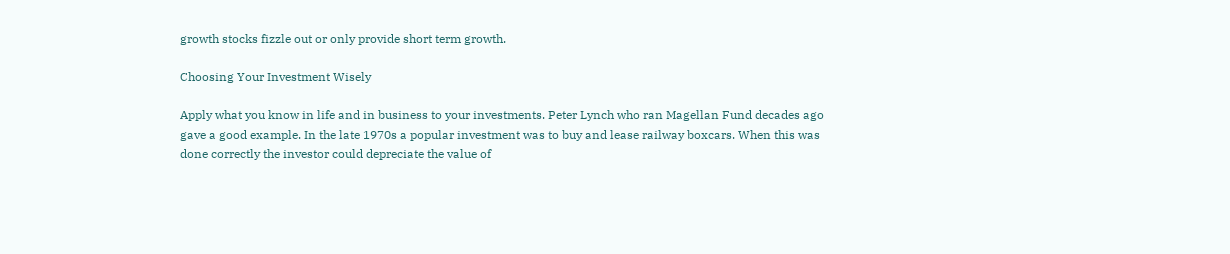growth stocks fizzle out or only provide short term growth.

Choosing Your Investment Wisely

Apply what you know in life and in business to your investments. Peter Lynch who ran Magellan Fund decades ago gave a good example. In the late 1970s a popular investment was to buy and lease railway boxcars. When this was done correctly the investor could depreciate the value of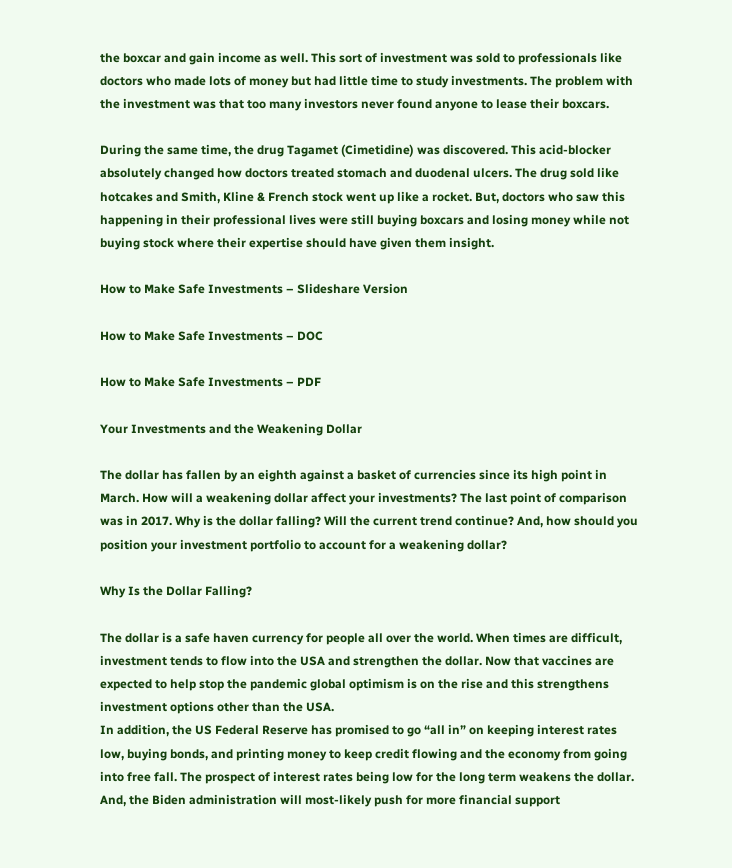the boxcar and gain income as well. This sort of investment was sold to professionals like doctors who made lots of money but had little time to study investments. The problem with the investment was that too many investors never found anyone to lease their boxcars.

During the same time, the drug Tagamet (Cimetidine) was discovered. This acid-blocker absolutely changed how doctors treated stomach and duodenal ulcers. The drug sold like hotcakes and Smith, Kline & French stock went up like a rocket. But, doctors who saw this happening in their professional lives were still buying boxcars and losing money while not buying stock where their expertise should have given them insight.

How to Make Safe Investments – Slideshare Version

How to Make Safe Investments – DOC

How to Make Safe Investments – PDF

Your Investments and the Weakening Dollar

The dollar has fallen by an eighth against a basket of currencies since its high point in March. How will a weakening dollar affect your investments? The last point of comparison was in 2017. Why is the dollar falling? Will the current trend continue? And, how should you position your investment portfolio to account for a weakening dollar?

Why Is the Dollar Falling?

The dollar is a safe haven currency for people all over the world. When times are difficult, investment tends to flow into the USA and strengthen the dollar. Now that vaccines are expected to help stop the pandemic global optimism is on the rise and this strengthens investment options other than the USA.
In addition, the US Federal Reserve has promised to go “all in” on keeping interest rates low, buying bonds, and printing money to keep credit flowing and the economy from going into free fall. The prospect of interest rates being low for the long term weakens the dollar. And, the Biden administration will most-likely push for more financial support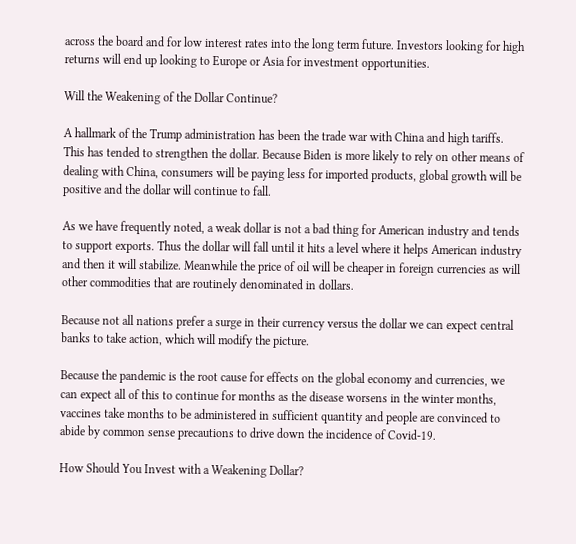across the board and for low interest rates into the long term future. Investors looking for high returns will end up looking to Europe or Asia for investment opportunities.

Will the Weakening of the Dollar Continue?

A hallmark of the Trump administration has been the trade war with China and high tariffs. This has tended to strengthen the dollar. Because Biden is more likely to rely on other means of dealing with China, consumers will be paying less for imported products, global growth will be positive and the dollar will continue to fall.

As we have frequently noted, a weak dollar is not a bad thing for American industry and tends to support exports. Thus the dollar will fall until it hits a level where it helps American industry and then it will stabilize. Meanwhile the price of oil will be cheaper in foreign currencies as will other commodities that are routinely denominated in dollars.

Because not all nations prefer a surge in their currency versus the dollar we can expect central banks to take action, which will modify the picture.

Because the pandemic is the root cause for effects on the global economy and currencies, we can expect all of this to continue for months as the disease worsens in the winter months, vaccines take months to be administered in sufficient quantity and people are convinced to abide by common sense precautions to drive down the incidence of Covid-19.

How Should You Invest with a Weakening Dollar?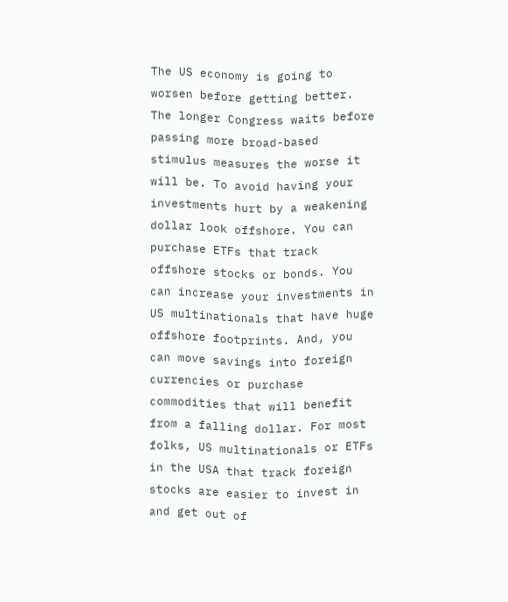The US economy is going to worsen before getting better. The longer Congress waits before passing more broad-based stimulus measures the worse it will be. To avoid having your investments hurt by a weakening dollar look offshore. You can purchase ETFs that track offshore stocks or bonds. You can increase your investments in US multinationals that have huge offshore footprints. And, you can move savings into foreign currencies or purchase commodities that will benefit from a falling dollar. For most folks, US multinationals or ETFs in the USA that track foreign stocks are easier to invest in and get out of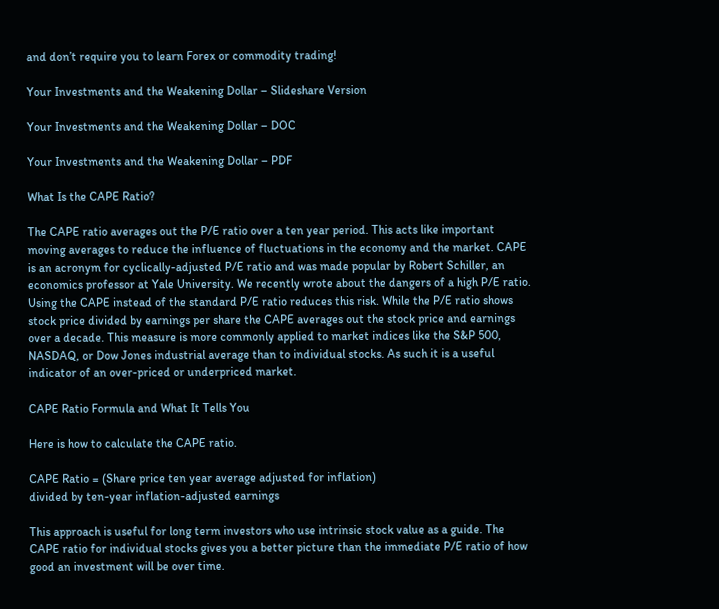and don’t require you to learn Forex or commodity trading!

Your Investments and the Weakening Dollar – Slideshare Version

Your Investments and the Weakening Dollar – DOC

Your Investments and the Weakening Dollar – PDF

What Is the CAPE Ratio?

The CAPE ratio averages out the P/E ratio over a ten year period. This acts like important moving averages to reduce the influence of fluctuations in the economy and the market. CAPE is an acronym for cyclically-adjusted P/E ratio and was made popular by Robert Schiller, an economics professor at Yale University. We recently wrote about the dangers of a high P/E ratio. Using the CAPE instead of the standard P/E ratio reduces this risk. While the P/E ratio shows stock price divided by earnings per share the CAPE averages out the stock price and earnings over a decade. This measure is more commonly applied to market indices like the S&P 500, NASDAQ, or Dow Jones industrial average than to individual stocks. As such it is a useful indicator of an over-priced or underpriced market.

CAPE Ratio Formula and What It Tells You

Here is how to calculate the CAPE ratio.

CAPE Ratio = (Share price ten year average adjusted for inflation)
divided by ten-year inflation-adjusted earnings

This approach is useful for long term investors who use intrinsic stock value as a guide. The CAPE ratio for individual stocks gives you a better picture than the immediate P/E ratio of how good an investment will be over time.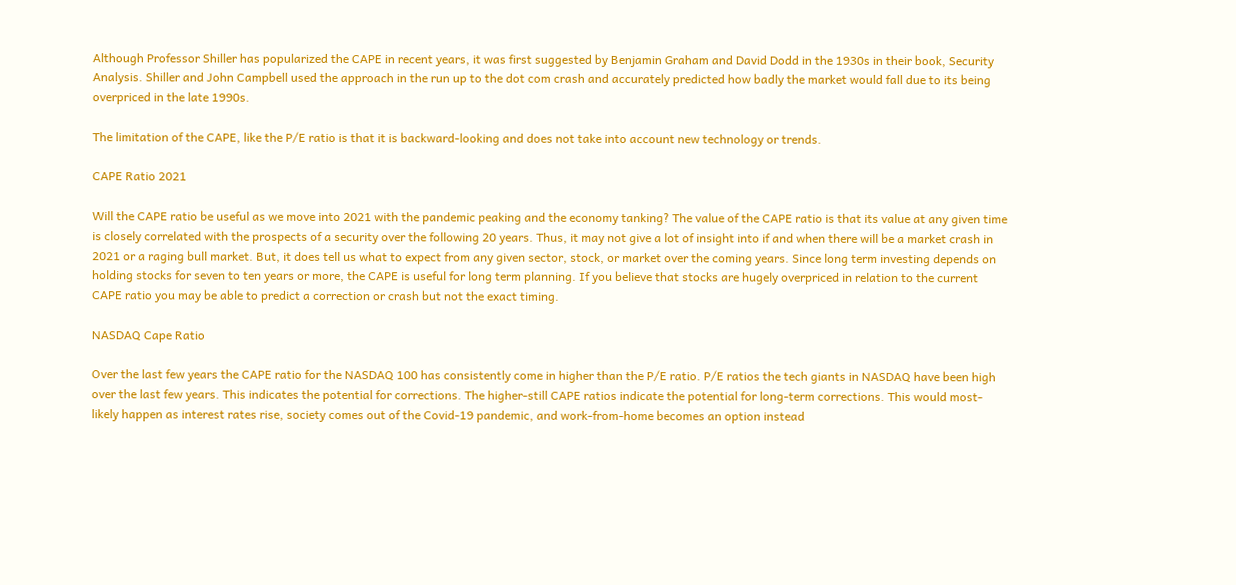Although Professor Shiller has popularized the CAPE in recent years, it was first suggested by Benjamin Graham and David Dodd in the 1930s in their book, Security Analysis. Shiller and John Campbell used the approach in the run up to the dot com crash and accurately predicted how badly the market would fall due to its being overpriced in the late 1990s.

The limitation of the CAPE, like the P/E ratio is that it is backward-looking and does not take into account new technology or trends.

CAPE Ratio 2021

Will the CAPE ratio be useful as we move into 2021 with the pandemic peaking and the economy tanking? The value of the CAPE ratio is that its value at any given time is closely correlated with the prospects of a security over the following 20 years. Thus, it may not give a lot of insight into if and when there will be a market crash in 2021 or a raging bull market. But, it does tell us what to expect from any given sector, stock, or market over the coming years. Since long term investing depends on holding stocks for seven to ten years or more, the CAPE is useful for long term planning. If you believe that stocks are hugely overpriced in relation to the current CAPE ratio you may be able to predict a correction or crash but not the exact timing.

NASDAQ Cape Ratio

Over the last few years the CAPE ratio for the NASDAQ 100 has consistently come in higher than the P/E ratio. P/E ratios the tech giants in NASDAQ have been high over the last few years. This indicates the potential for corrections. The higher-still CAPE ratios indicate the potential for long-term corrections. This would most-likely happen as interest rates rise, society comes out of the Covid-19 pandemic, and work-from-home becomes an option instead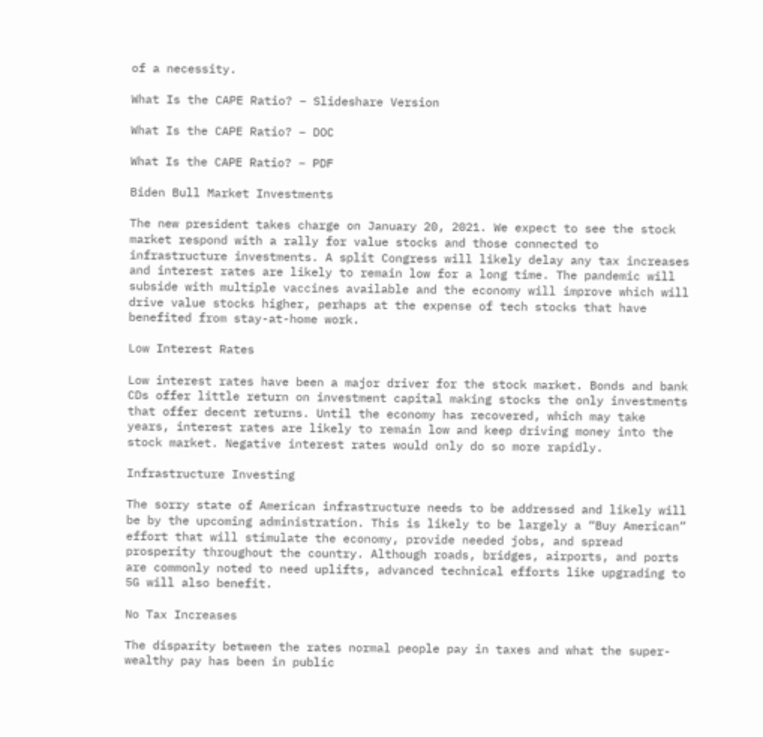of a necessity.

What Is the CAPE Ratio? – Slideshare Version

What Is the CAPE Ratio? – DOC

What Is the CAPE Ratio? – PDF

Biden Bull Market Investments

The new president takes charge on January 20, 2021. We expect to see the stock market respond with a rally for value stocks and those connected to infrastructure investments. A split Congress will likely delay any tax increases and interest rates are likely to remain low for a long time. The pandemic will subside with multiple vaccines available and the economy will improve which will drive value stocks higher, perhaps at the expense of tech stocks that have benefited from stay-at-home work.

Low Interest Rates

Low interest rates have been a major driver for the stock market. Bonds and bank CDs offer little return on investment capital making stocks the only investments that offer decent returns. Until the economy has recovered, which may take years, interest rates are likely to remain low and keep driving money into the stock market. Negative interest rates would only do so more rapidly.

Infrastructure Investing

The sorry state of American infrastructure needs to be addressed and likely will be by the upcoming administration. This is likely to be largely a “Buy American” effort that will stimulate the economy, provide needed jobs, and spread prosperity throughout the country. Although roads, bridges, airports, and ports are commonly noted to need uplifts, advanced technical efforts like upgrading to 5G will also benefit.

No Tax Increases

The disparity between the rates normal people pay in taxes and what the super-wealthy pay has been in public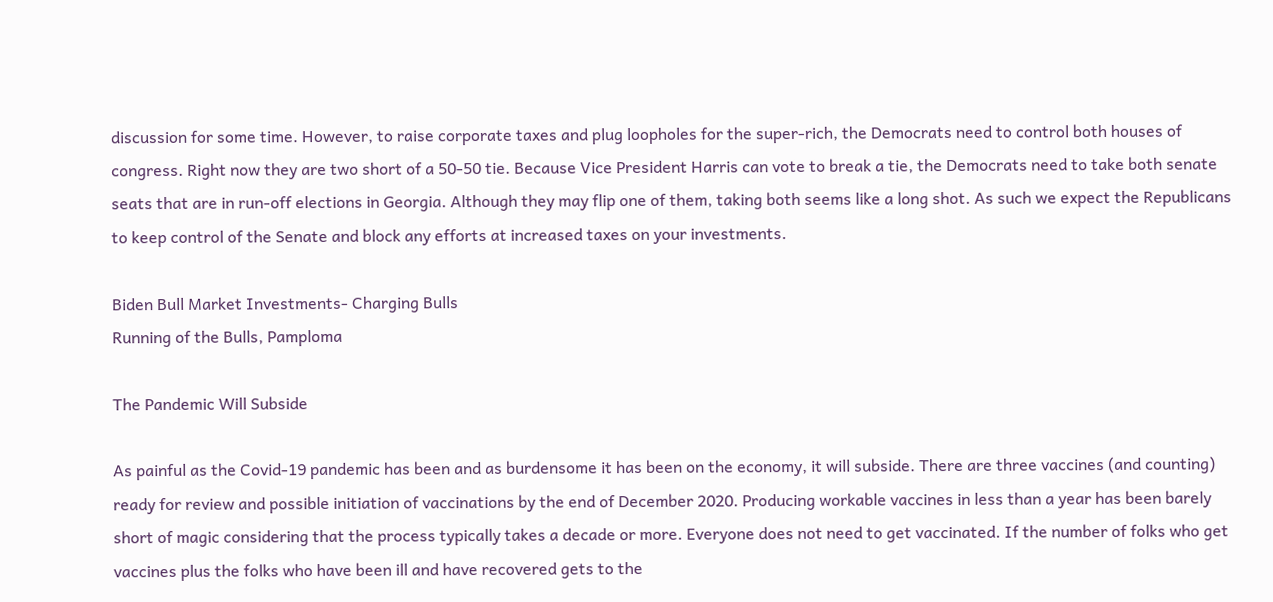discussion for some time. However, to raise corporate taxes and plug loopholes for the super-rich, the Democrats need to control both houses of congress. Right now they are two short of a 50-50 tie. Because Vice President Harris can vote to break a tie, the Democrats need to take both senate seats that are in run-off elections in Georgia. Although they may flip one of them, taking both seems like a long shot. As such we expect the Republicans to keep control of the Senate and block any efforts at increased taxes on your investments.

Biden Bull Market Investments- Charging Bulls
Running of the Bulls, Pamploma

The Pandemic Will Subside

As painful as the Covid-19 pandemic has been and as burdensome it has been on the economy, it will subside. There are three vaccines (and counting) ready for review and possible initiation of vaccinations by the end of December 2020. Producing workable vaccines in less than a year has been barely short of magic considering that the process typically takes a decade or more. Everyone does not need to get vaccinated. If the number of folks who get vaccines plus the folks who have been ill and have recovered gets to the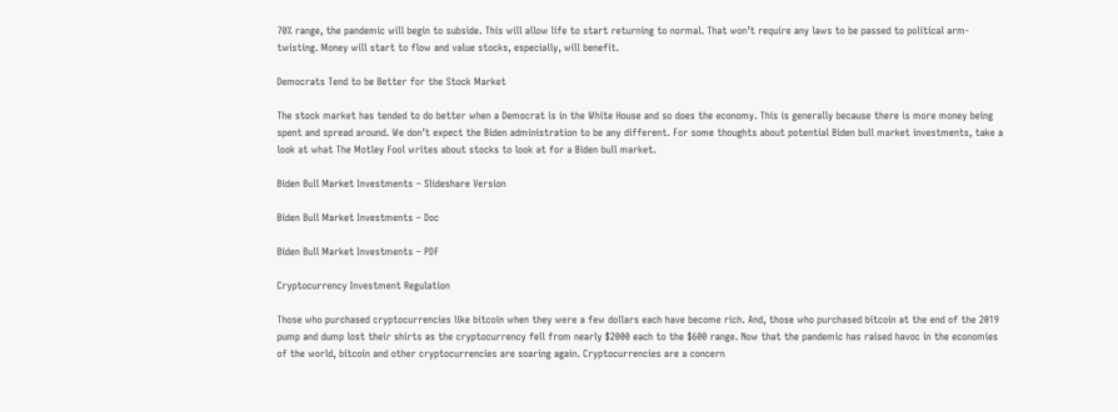70% range, the pandemic will begin to subside. This will allow life to start returning to normal. That won’t require any laws to be passed to political arm-twisting. Money will start to flow and value stocks, especially, will benefit.

Democrats Tend to be Better for the Stock Market

The stock market has tended to do better when a Democrat is in the White House and so does the economy. This is generally because there is more money being spent and spread around. We don’t expect the Biden administration to be any different. For some thoughts about potential Biden bull market investments, take a look at what The Motley Fool writes about stocks to look at for a Biden bull market.

Biden Bull Market Investments – Slideshare Version

Biden Bull Market Investments – Doc

Biden Bull Market Investments – PDF

Cryptocurrency Investment Regulation

Those who purchased cryptocurrencies like bitcoin when they were a few dollars each have become rich. And, those who purchased bitcoin at the end of the 2019 pump and dump lost their shirts as the cryptocurrency fell from nearly $2000 each to the $600 range. Now that the pandemic has raised havoc in the economies of the world, bitcoin and other cryptocurrencies are soaring again. Cryptocurrencies are a concern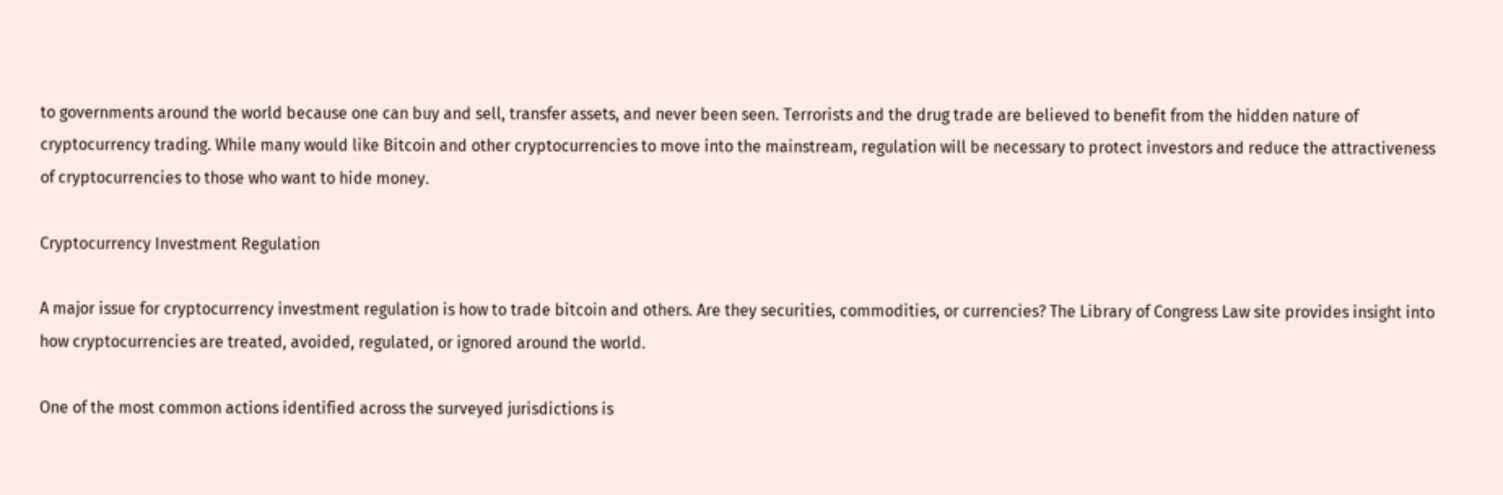to governments around the world because one can buy and sell, transfer assets, and never been seen. Terrorists and the drug trade are believed to benefit from the hidden nature of cryptocurrency trading. While many would like Bitcoin and other cryptocurrencies to move into the mainstream, regulation will be necessary to protect investors and reduce the attractiveness of cryptocurrencies to those who want to hide money.

Cryptocurrency Investment Regulation

A major issue for cryptocurrency investment regulation is how to trade bitcoin and others. Are they securities, commodities, or currencies? The Library of Congress Law site provides insight into how cryptocurrencies are treated, avoided, regulated, or ignored around the world.

One of the most common actions identified across the surveyed jurisdictions is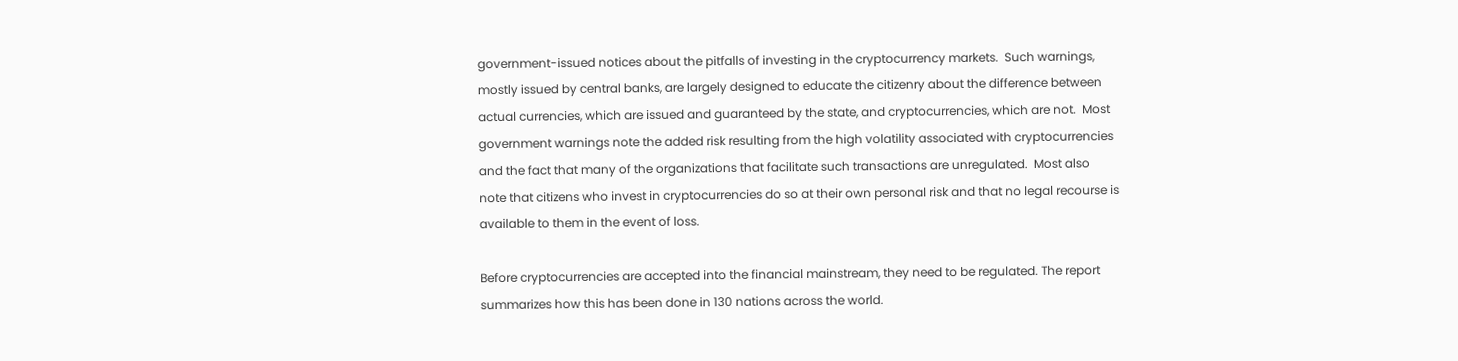government-issued notices about the pitfalls of investing in the cryptocurrency markets.  Such warnings, mostly issued by central banks, are largely designed to educate the citizenry about the difference between actual currencies, which are issued and guaranteed by the state, and cryptocurrencies, which are not.  Most government warnings note the added risk resulting from the high volatility associated with cryptocurrencies and the fact that many of the organizations that facilitate such transactions are unregulated.  Most also note that citizens who invest in cryptocurrencies do so at their own personal risk and that no legal recourse is available to them in the event of loss.

Before cryptocurrencies are accepted into the financial mainstream, they need to be regulated. The report summarizes how this has been done in 130 nations across the world.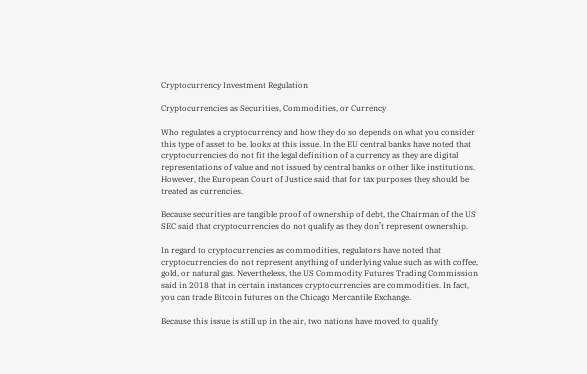Cryptocurrency Investment Regulation

Cryptocurrencies as Securities, Commodities, or Currency

Who regulates a cryptocurrency and how they do so depends on what you consider this type of asset to be. looks at this issue. In the EU central banks have noted that cryptocurrencies do not fit the legal definition of a currency as they are digital representations of value and not issued by central banks or other like institutions. However, the European Court of Justice said that for tax purposes they should be treated as currencies.

Because securities are tangible proof of ownership of debt, the Chairman of the US SEC said that cryptocurrencies do not qualify as they don’t represent ownership.

In regard to cryptocurrencies as commodities, regulators have noted that cryptocurrencies do not represent anything of underlying value such as with coffee, gold, or natural gas. Nevertheless, the US Commodity Futures Trading Commission said in 2018 that in certain instances cryptocurrencies are commodities. In fact, you can trade Bitcoin futures on the Chicago Mercantile Exchange.

Because this issue is still up in the air, two nations have moved to qualify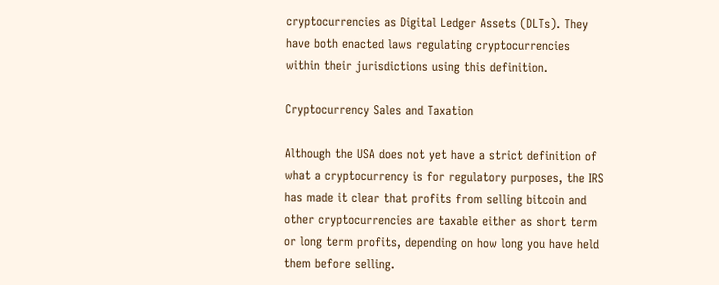cryptocurrencies as Digital Ledger Assets (DLTs). They have both enacted laws regulating cryptocurrencies within their jurisdictions using this definition.

Cryptocurrency Sales and Taxation

Although the USA does not yet have a strict definition of what a cryptocurrency is for regulatory purposes, the IRS has made it clear that profits from selling bitcoin and other cryptocurrencies are taxable either as short term or long term profits, depending on how long you have held them before selling.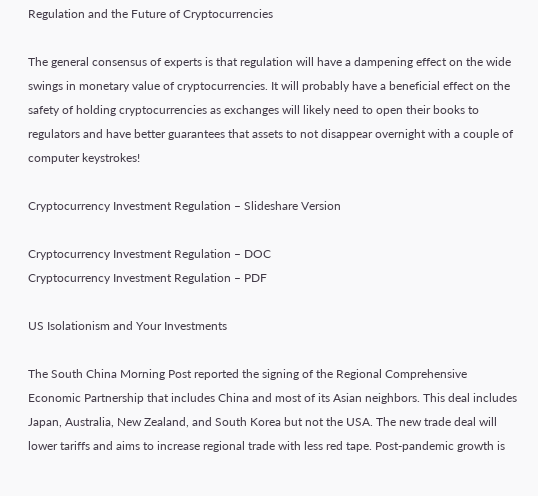Regulation and the Future of Cryptocurrencies

The general consensus of experts is that regulation will have a dampening effect on the wide swings in monetary value of cryptocurrencies. It will probably have a beneficial effect on the safety of holding cryptocurrencies as exchanges will likely need to open their books to regulators and have better guarantees that assets to not disappear overnight with a couple of computer keystrokes!

Cryptocurrency Investment Regulation – Slideshare Version

Cryptocurrency Investment Regulation – DOC
Cryptocurrency Investment Regulation – PDF

US Isolationism and Your Investments

The South China Morning Post reported the signing of the Regional Comprehensive Economic Partnership that includes China and most of its Asian neighbors. This deal includes Japan, Australia, New Zealand, and South Korea but not the USA. The new trade deal will lower tariffs and aims to increase regional trade with less red tape. Post-pandemic growth is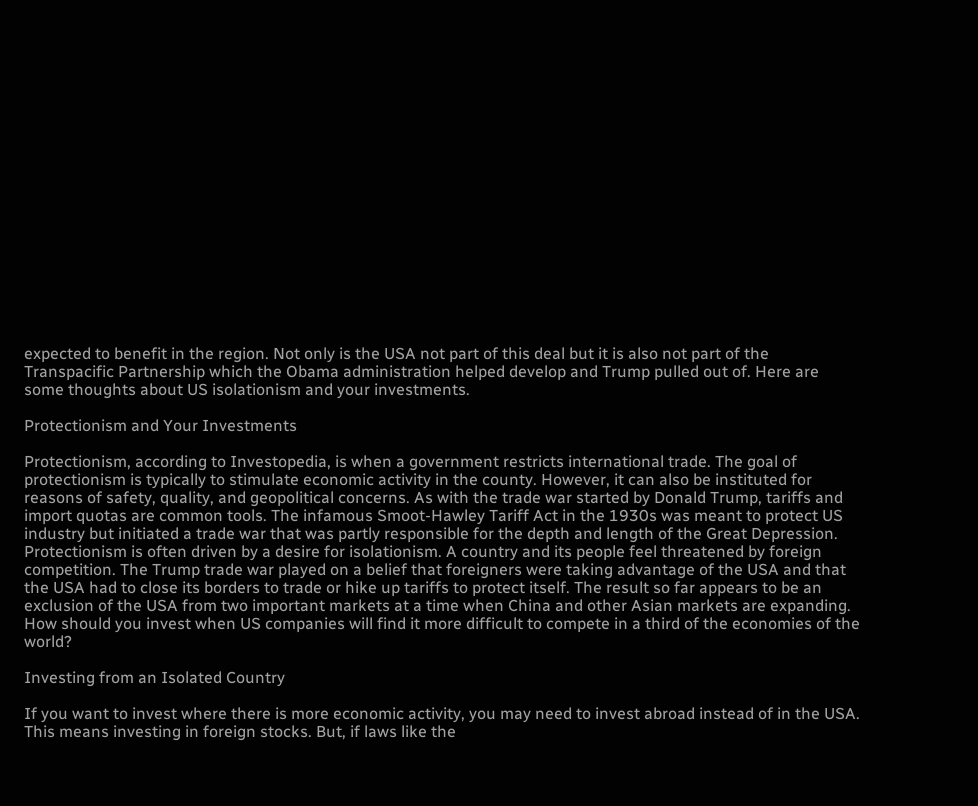expected to benefit in the region. Not only is the USA not part of this deal but it is also not part of the Transpacific Partnership which the Obama administration helped develop and Trump pulled out of. Here are some thoughts about US isolationism and your investments.

Protectionism and Your Investments

Protectionism, according to Investopedia, is when a government restricts international trade. The goal of protectionism is typically to stimulate economic activity in the county. However, it can also be instituted for reasons of safety, quality, and geopolitical concerns. As with the trade war started by Donald Trump, tariffs and import quotas are common tools. The infamous Smoot-Hawley Tariff Act in the 1930s was meant to protect US industry but initiated a trade war that was partly responsible for the depth and length of the Great Depression. Protectionism is often driven by a desire for isolationism. A country and its people feel threatened by foreign competition. The Trump trade war played on a belief that foreigners were taking advantage of the USA and that the USA had to close its borders to trade or hike up tariffs to protect itself. The result so far appears to be an exclusion of the USA from two important markets at a time when China and other Asian markets are expanding. How should you invest when US companies will find it more difficult to compete in a third of the economies of the world?

Investing from an Isolated Country

If you want to invest where there is more economic activity, you may need to invest abroad instead of in the USA. This means investing in foreign stocks. But, if laws like the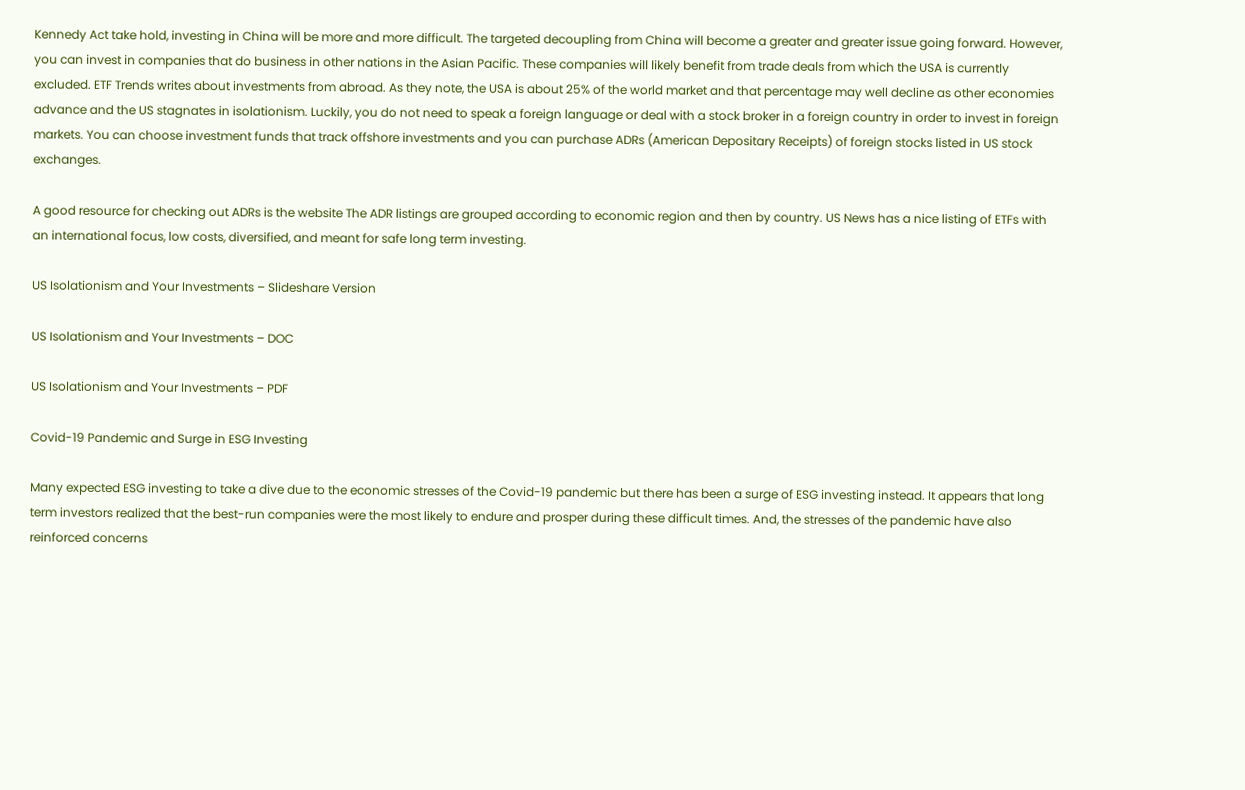Kennedy Act take hold, investing in China will be more and more difficult. The targeted decoupling from China will become a greater and greater issue going forward. However, you can invest in companies that do business in other nations in the Asian Pacific. These companies will likely benefit from trade deals from which the USA is currently excluded. ETF Trends writes about investments from abroad. As they note, the USA is about 25% of the world market and that percentage may well decline as other economies advance and the US stagnates in isolationism. Luckily, you do not need to speak a foreign language or deal with a stock broker in a foreign country in order to invest in foreign markets. You can choose investment funds that track offshore investments and you can purchase ADRs (American Depositary Receipts) of foreign stocks listed in US stock exchanges.

A good resource for checking out ADRs is the website The ADR listings are grouped according to economic region and then by country. US News has a nice listing of ETFs with an international focus, low costs, diversified, and meant for safe long term investing.

US Isolationism and Your Investments – Slideshare Version

US Isolationism and Your Investments – DOC

US Isolationism and Your Investments – PDF

Covid-19 Pandemic and Surge in ESG Investing

Many expected ESG investing to take a dive due to the economic stresses of the Covid-19 pandemic but there has been a surge of ESG investing instead. It appears that long term investors realized that the best-run companies were the most likely to endure and prosper during these difficult times. And, the stresses of the pandemic have also reinforced concerns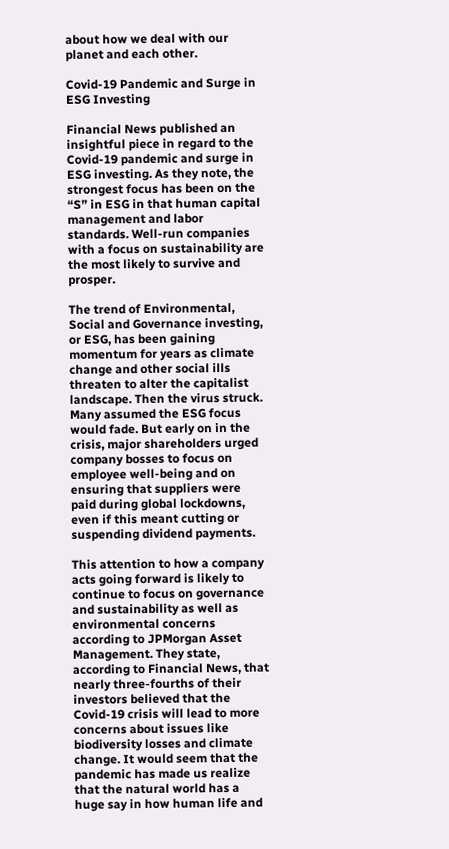about how we deal with our planet and each other.

Covid-19 Pandemic and Surge in ESG Investing

Financial News published an insightful piece in regard to the Covid-19 pandemic and surge in ESG investing. As they note, the strongest focus has been on the “S” in ESG in that human capital management and labor standards. Well-run companies with a focus on sustainability are the most likely to survive and prosper.

The trend of Environmental, Social and Governance investing, or ESG, has been gaining momentum for years as climate change and other social ills threaten to alter the capitalist landscape. Then the virus struck. Many assumed the ESG focus would fade. But early on in the crisis, major shareholders urged company bosses to focus on employee well-being and on ensuring that suppliers were paid during global lockdowns, even if this meant cutting or suspending dividend payments.

This attention to how a company acts going forward is likely to continue to focus on governance and sustainability as well as environmental concerns according to JPMorgan Asset Management. They state, according to Financial News, that nearly three-fourths of their investors believed that the Covid-19 crisis will lead to more concerns about issues like biodiversity losses and climate change. It would seem that the pandemic has made us realize that the natural world has a huge say in how human life and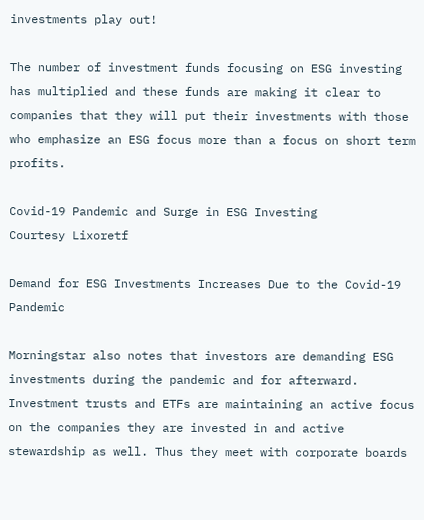investments play out!

The number of investment funds focusing on ESG investing has multiplied and these funds are making it clear to companies that they will put their investments with those who emphasize an ESG focus more than a focus on short term profits.

Covid-19 Pandemic and Surge in ESG Investing
Courtesy Lixoretf

Demand for ESG Investments Increases Due to the Covid-19 Pandemic

Morningstar also notes that investors are demanding ESG investments during the pandemic and for afterward. Investment trusts and ETFs are maintaining an active focus on the companies they are invested in and active stewardship as well. Thus they meet with corporate boards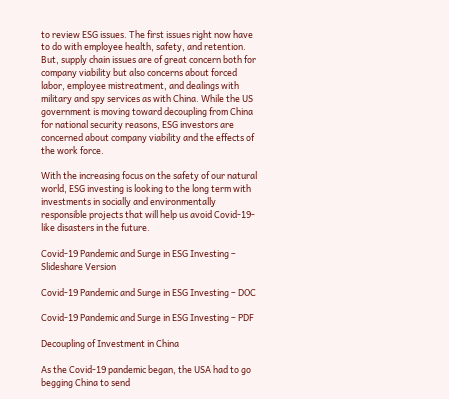to review ESG issues. The first issues right now have to do with employee health, safety, and retention. But, supply chain issues are of great concern both for company viability but also concerns about forced labor, employee mistreatment, and dealings with military and spy services as with China. While the US government is moving toward decoupling from China for national security reasons, ESG investors are concerned about company viability and the effects of the work force.

With the increasing focus on the safety of our natural world, ESG investing is looking to the long term with investments in socially and environmentally responsible projects that will help us avoid Covid-19-like disasters in the future.

Covid-19 Pandemic and Surge in ESG Investing – Slideshare Version

Covid-19 Pandemic and Surge in ESG Investing – DOC

Covid-19 Pandemic and Surge in ESG Investing – PDF

Decoupling of Investment in China

As the Covid-19 pandemic began, the USA had to go begging China to send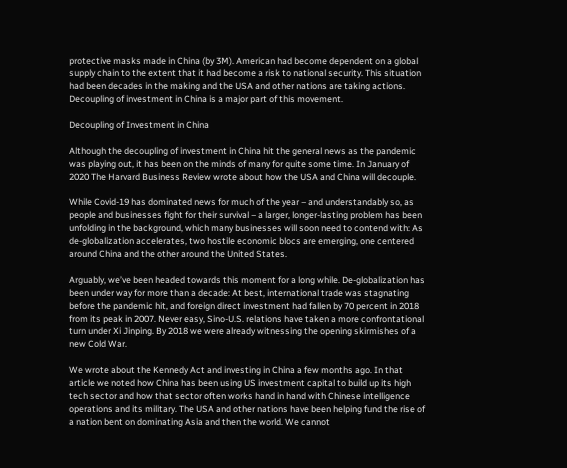protective masks made in China (by 3M). American had become dependent on a global supply chain to the extent that it had become a risk to national security. This situation had been decades in the making and the USA and other nations are taking actions. Decoupling of investment in China is a major part of this movement.

Decoupling of Investment in China

Although the decoupling of investment in China hit the general news as the pandemic was playing out, it has been on the minds of many for quite some time. In January of 2020 The Harvard Business Review wrote about how the USA and China will decouple.

While Covid-19 has dominated news for much of the year – and understandably so, as people and businesses fight for their survival – a larger, longer-lasting problem has been unfolding in the background, which many businesses will soon need to contend with: As de-globalization accelerates, two hostile economic blocs are emerging, one centered around China and the other around the United States.

Arguably, we’ve been headed towards this moment for a long while. De-globalization has been under way for more than a decade: At best, international trade was stagnating before the pandemic hit, and foreign direct investment had fallen by 70 percent in 2018 from its peak in 2007. Never easy, Sino-U.S. relations have taken a more confrontational turn under Xi Jinping. By 2018 we were already witnessing the opening skirmishes of a new Cold War.

We wrote about the Kennedy Act and investing in China a few months ago. In that article we noted how China has been using US investment capital to build up its high tech sector and how that sector often works hand in hand with Chinese intelligence operations and its military. The USA and other nations have been helping fund the rise of a nation bent on dominating Asia and then the world. We cannot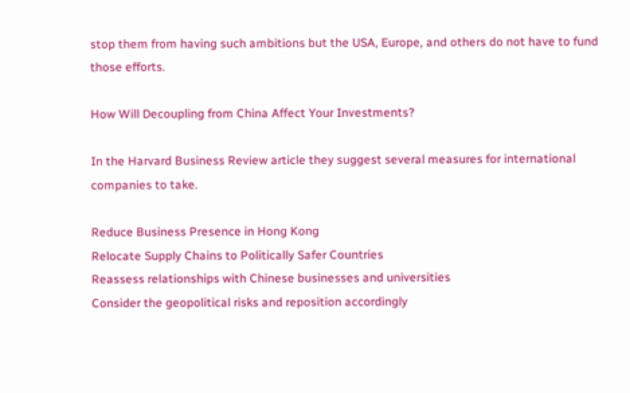stop them from having such ambitions but the USA, Europe, and others do not have to fund those efforts.

How Will Decoupling from China Affect Your Investments?

In the Harvard Business Review article they suggest several measures for international companies to take.

Reduce Business Presence in Hong Kong
Relocate Supply Chains to Politically Safer Countries
Reassess relationships with Chinese businesses and universities
Consider the geopolitical risks and reposition accordingly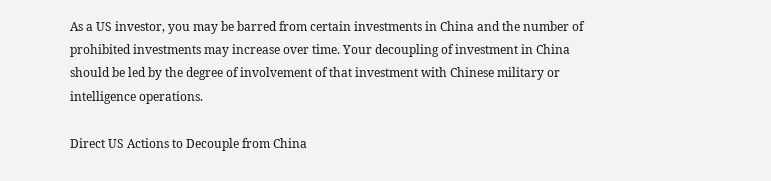As a US investor, you may be barred from certain investments in China and the number of prohibited investments may increase over time. Your decoupling of investment in China should be led by the degree of involvement of that investment with Chinese military or intelligence operations.

Direct US Actions to Decouple from China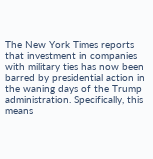The New York Times reports that investment in companies with military ties has now been barred by presidential action in the waning days of the Trump administration. Specifically, this means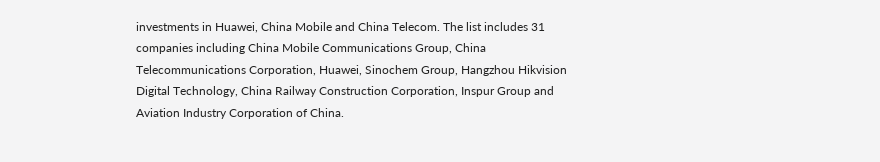investments in Huawei, China Mobile and China Telecom. The list includes 31 companies including China Mobile Communications Group, China Telecommunications Corporation, Huawei, Sinochem Group, Hangzhou Hikvision Digital Technology, China Railway Construction Corporation, Inspur Group and Aviation Industry Corporation of China.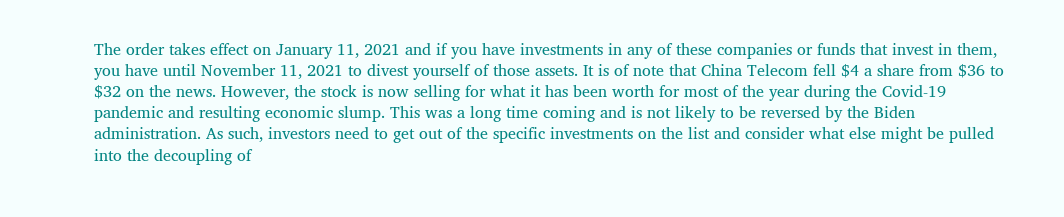The order takes effect on January 11, 2021 and if you have investments in any of these companies or funds that invest in them, you have until November 11, 2021 to divest yourself of those assets. It is of note that China Telecom fell $4 a share from $36 to $32 on the news. However, the stock is now selling for what it has been worth for most of the year during the Covid-19 pandemic and resulting economic slump. This was a long time coming and is not likely to be reversed by the Biden administration. As such, investors need to get out of the specific investments on the list and consider what else might be pulled into the decoupling of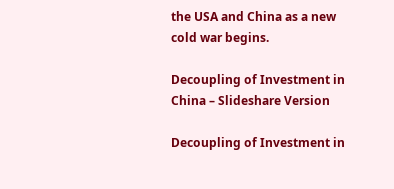the USA and China as a new cold war begins.

Decoupling of Investment in China – Slideshare Version

Decoupling of Investment in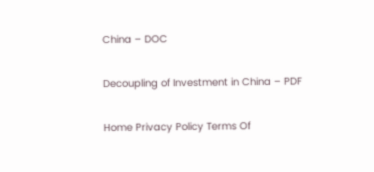China – DOC

Decoupling of Investment in China – PDF

Home Privacy Policy Terms Of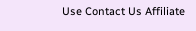Use Contact Us Affiliate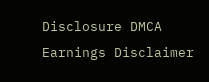Disclosure DMCA Earnings Disclaimer